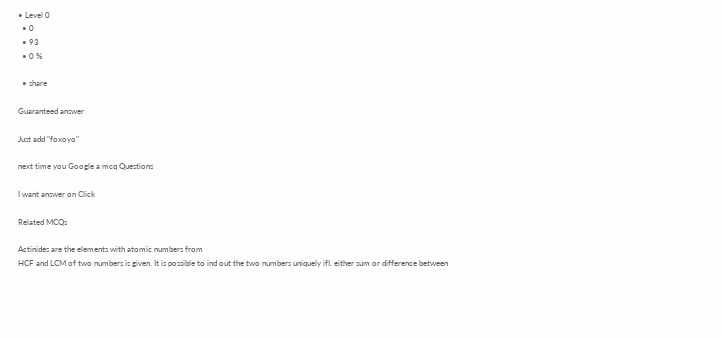• Level 0
  • 0
  • 93
  • 0 %

  • share

Guaranteed answer

Just add "foxoyo"

next time you Google a mcq Questions

I want answer on Click

Related MCQs

Actinides are the elements with atomic numbers from
HCF and LCM of two numbers is given. It is possible to ind out the two numbers uniquely ifI. either sum or difference between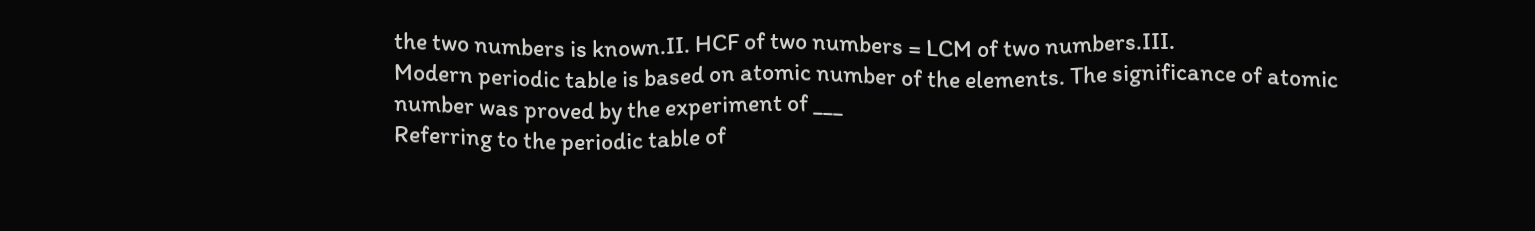the two numbers is known.II. HCF of two numbers = LCM of two numbers.III.
Modern periodic table is based on atomic number of the elements. The significance of atomic number was proved by the experiment of ___
Referring to the periodic table of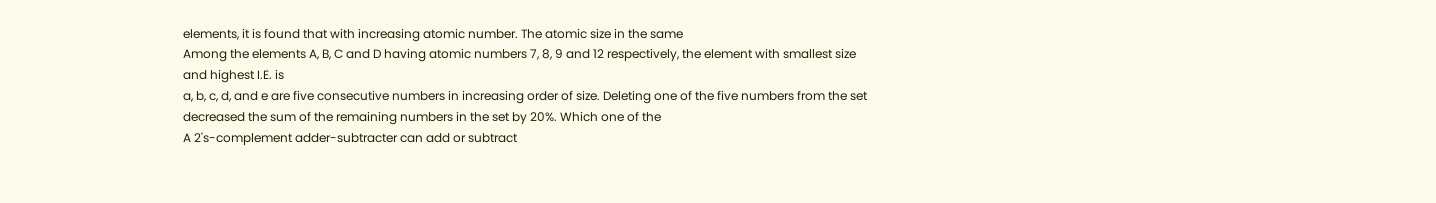elements, it is found that with increasing atomic number. The atomic size in the same
Among the elements A, B, C and D having atomic numbers 7, 8, 9 and 12 respectively, the element with smallest size and highest I.E. is
a, b, c, d, and e are five consecutive numbers in increasing order of size. Deleting one of the five numbers from the set decreased the sum of the remaining numbers in the set by 20%. Which one of the
A 2's-complement adder-subtracter can add or subtract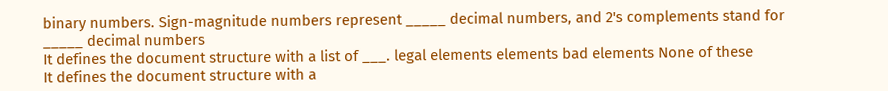binary numbers. Sign-magnitude numbers represent _____ decimal numbers, and 2's complements stand for _____ decimal numbers
It defines the document structure with a list of ___. legal elements elements bad elements None of these
It defines the document structure with a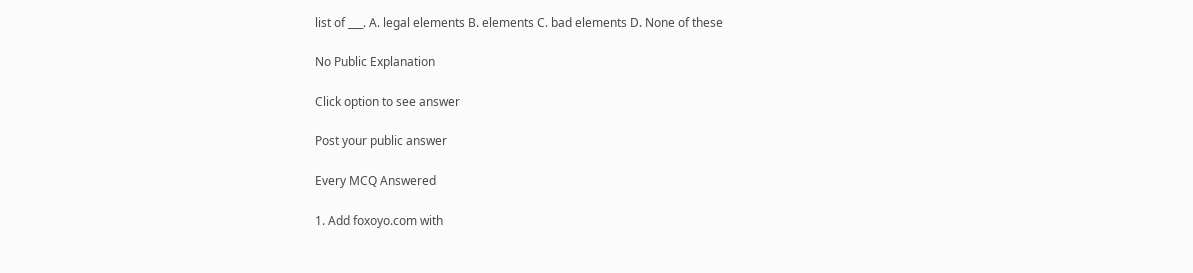list of ___. A. legal elements B. elements C. bad elements D. None of these

No Public Explanation

Click option to see answer

Post your public answer

Every MCQ Answered

1. Add foxoyo.com with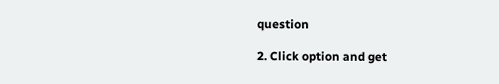question

2. Click option and get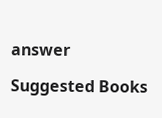answer

Suggested Books